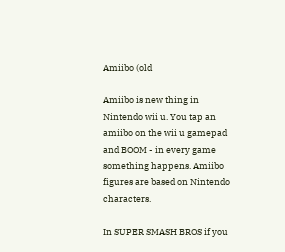Amiibo (old

Amiibo is new thing in Nintendo wii u. You tap an amiibo on the wii u gamepad  and BOOM - in every game something happens. Amiibo figures are based on Nintendo characters.

In SUPER SMASH BROS if you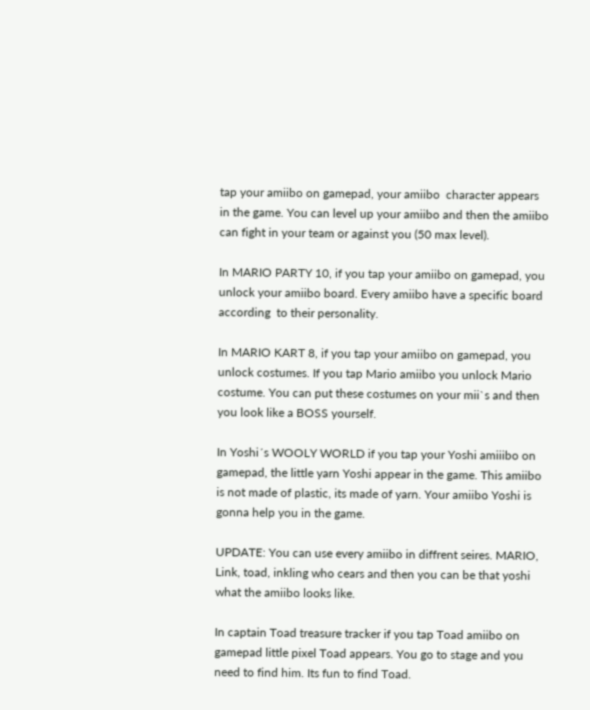tap your amiibo on gamepad, your amiibo  character appears in the game. You can level up your amiibo and then the amiibo can fight in your team or against you (50 max level).

In MARIO PARTY 10, if you tap your amiibo on gamepad, you unlock your amiibo board. Every amiibo have a specific board according  to their personality.

In MARIO KART 8, if you tap your amiibo on gamepad, you unlock costumes. If you tap Mario amiibo you unlock Mario costume. You can put these costumes on your mii`s and then you look like a BOSS yourself.

In Yoshi´s WOOLY WORLD if you tap your Yoshi amiiibo on gamepad, the little yarn Yoshi appear in the game. This amiibo is not made of plastic, its made of yarn. Your amiibo Yoshi is gonna help you in the game.

UPDATE: You can use every amiibo in diffrent seires. MARIO, Link, toad, inkling who cears and then you can be that yoshi what the amiibo looks like.

In captain Toad treasure tracker if you tap Toad amiibo on gamepad little pixel Toad appears. You go to stage and you need to find him. Its fun to find Toad.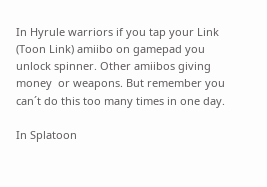In Hyrule warriors if you tap your Link (Toon Link) amiibo on gamepad you unlock spinner. Other amiibos giving money  or weapons. But remember you can´t do this too many times in one day.

In Splatoon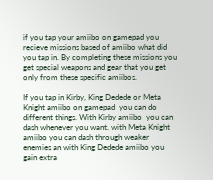if you tap your amiibo on gamepad you recieve missions based of amiibo what did you tap in. By completing these missions you get special weapons and gear that you get only from these specific amiibos.

If you tap in Kirby, King Dedede or Meta Knight amiibo on gamepad  you can do different things. With Kirby amiibo  you can dash whenever you want. with Meta Knight amiibo you can dash through weaker enemies an with King Dedede amiibo you gain extra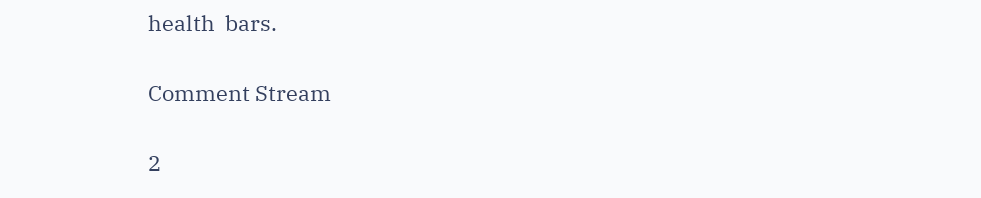health  bars.

Comment Stream

2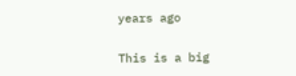years ago

This is a big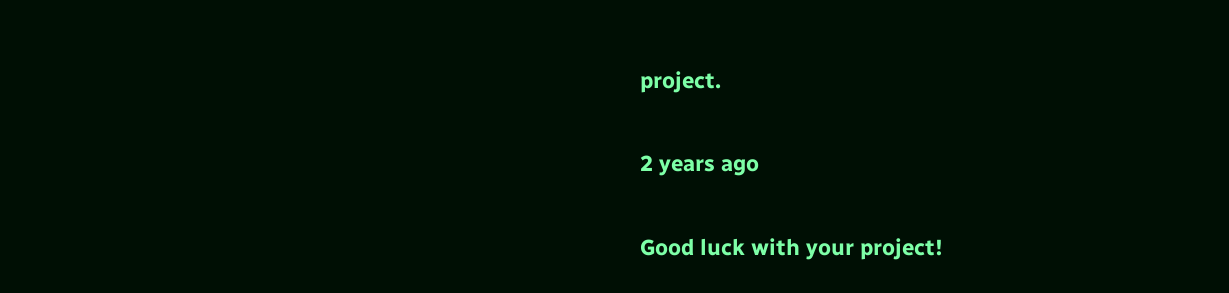project.

2 years ago

Good luck with your project!